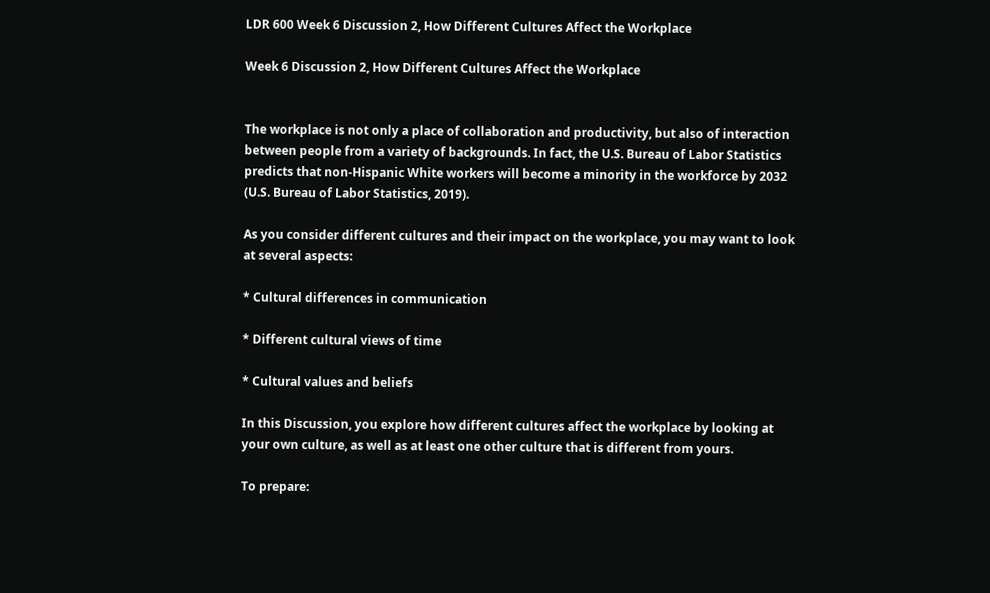LDR 600 Week 6 Discussion 2, How Different Cultures Affect the Workplace

Week 6 Discussion 2, How Different Cultures Affect the Workplace


The workplace is not only a place of collaboration and productivity, but also of interaction between people from a variety of backgrounds. In fact, the U.S. Bureau of Labor Statistics predicts that non-Hispanic White workers will become a minority in the workforce by 2032 (U.S. Bureau of Labor Statistics, 2019).

As you consider different cultures and their impact on the workplace, you may want to look at several aspects:

* Cultural differences in communication

* Different cultural views of time

* Cultural values and beliefs

In this Discussion, you explore how different cultures affect the workplace by looking at your own culture, as well as at least one other culture that is different from yours.

To prepare: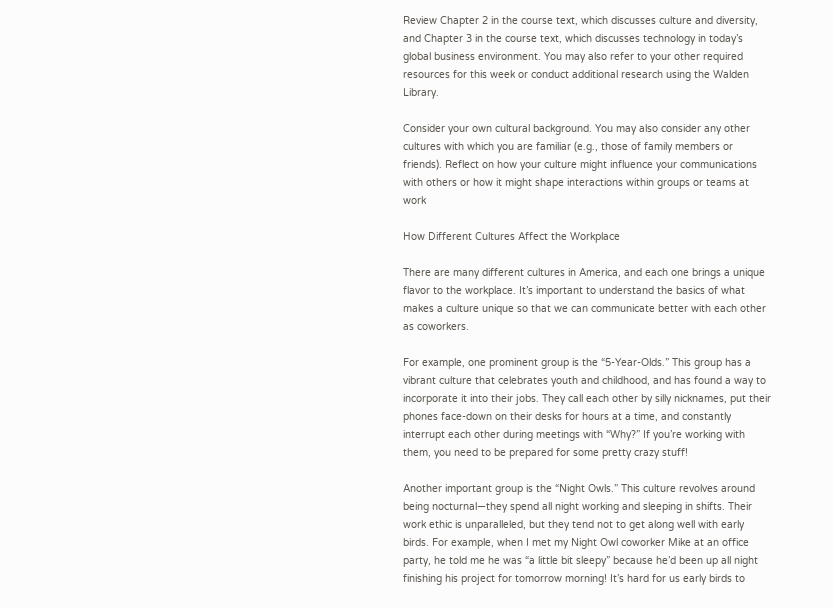Review Chapter 2 in the course text, which discusses culture and diversity, and Chapter 3 in the course text, which discusses technology in today’s global business environment. You may also refer to your other required resources for this week or conduct additional research using the Walden Library.

Consider your own cultural background. You may also consider any other cultures with which you are familiar (e.g., those of family members or friends). Reflect on how your culture might influence your communications with others or how it might shape interactions within groups or teams at work

How Different Cultures Affect the Workplace

There are many different cultures in America, and each one brings a unique flavor to the workplace. It’s important to understand the basics of what makes a culture unique so that we can communicate better with each other as coworkers.

For example, one prominent group is the “5-Year-Olds.” This group has a vibrant culture that celebrates youth and childhood, and has found a way to incorporate it into their jobs. They call each other by silly nicknames, put their phones face-down on their desks for hours at a time, and constantly interrupt each other during meetings with “Why?” If you’re working with them, you need to be prepared for some pretty crazy stuff!

Another important group is the “Night Owls.” This culture revolves around being nocturnal—they spend all night working and sleeping in shifts. Their work ethic is unparalleled, but they tend not to get along well with early birds. For example, when I met my Night Owl coworker Mike at an office party, he told me he was “a little bit sleepy” because he’d been up all night finishing his project for tomorrow morning! It’s hard for us early birds to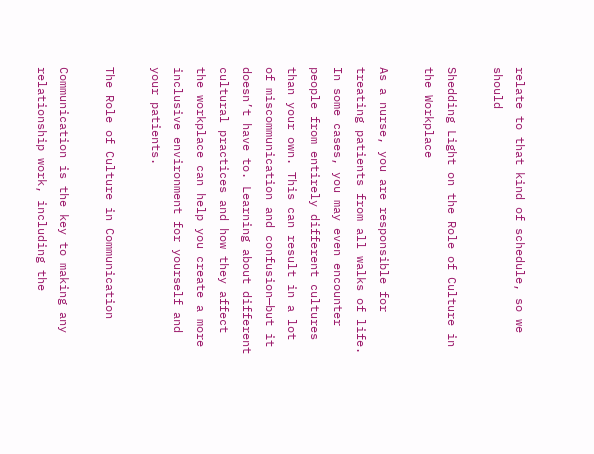relate to that kind of schedule, so we should

Shedding Light on the Role of Culture in the Workplace

As a nurse, you are responsible for treating patients from all walks of life. In some cases, you may even encounter people from entirely different cultures than your own. This can result in a lot of miscommunication and confusion—but it doesn’t have to. Learning about different cultural practices and how they affect the workplace can help you create a more inclusive environment for yourself and your patients.

The Role of Culture in Communication

Communication is the key to making any relationship work, including the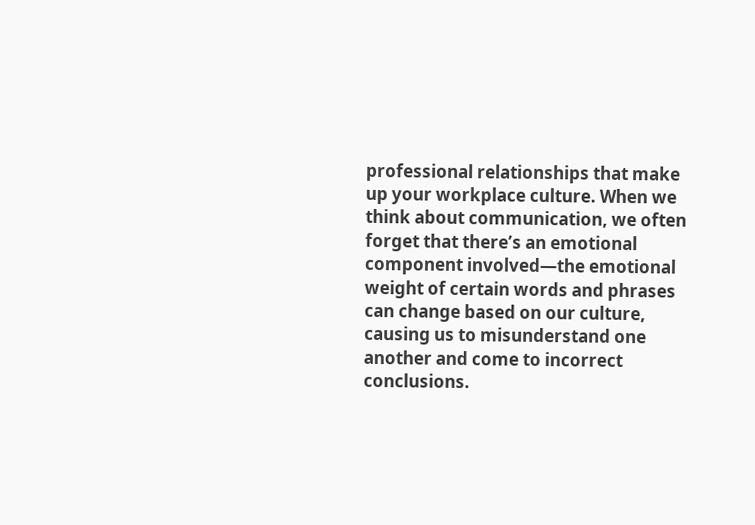professional relationships that make up your workplace culture. When we think about communication, we often forget that there’s an emotional component involved—the emotional weight of certain words and phrases can change based on our culture, causing us to misunderstand one another and come to incorrect conclusions.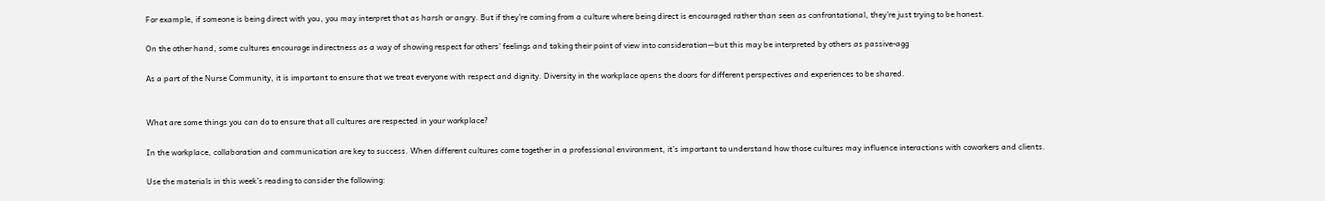For example, if someone is being direct with you, you may interpret that as harsh or angry. But if they’re coming from a culture where being direct is encouraged rather than seen as confrontational, they’re just trying to be honest.

On the other hand, some cultures encourage indirectness as a way of showing respect for others’ feelings and taking their point of view into consideration—but this may be interpreted by others as passive-agg

As a part of the Nurse Community, it is important to ensure that we treat everyone with respect and dignity. Diversity in the workplace opens the doors for different perspectives and experiences to be shared.


What are some things you can do to ensure that all cultures are respected in your workplace?

In the workplace, collaboration and communication are key to success. When different cultures come together in a professional environment, it’s important to understand how those cultures may influence interactions with coworkers and clients.

Use the materials in this week’s reading to consider the following: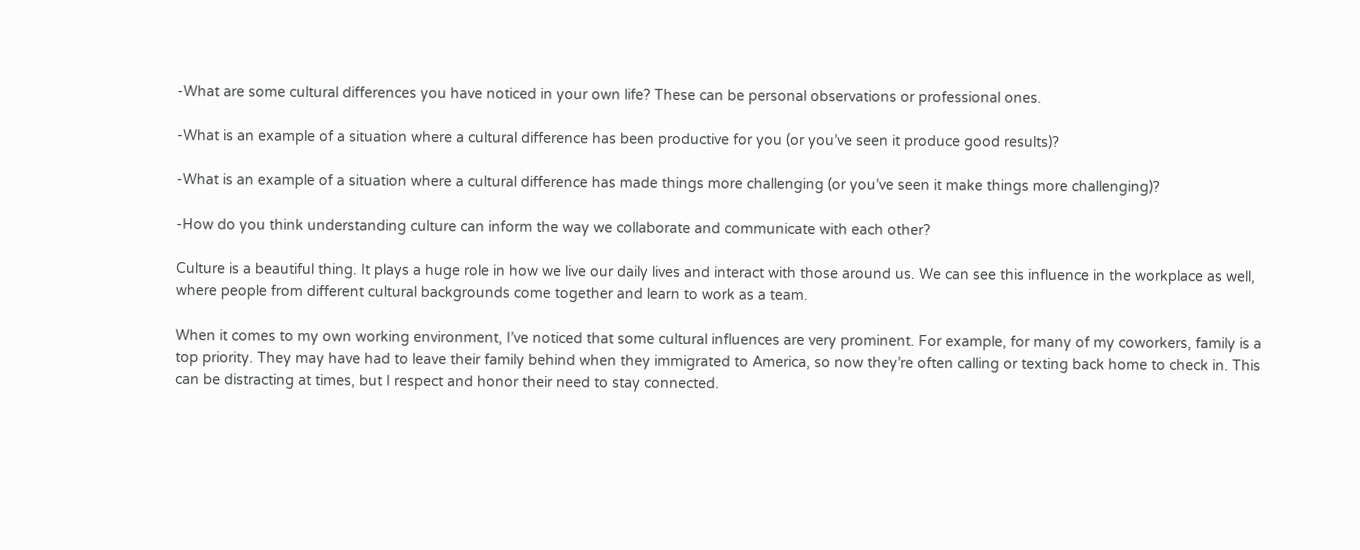-What are some cultural differences you have noticed in your own life? These can be personal observations or professional ones.

-What is an example of a situation where a cultural difference has been productive for you (or you’ve seen it produce good results)?

-What is an example of a situation where a cultural difference has made things more challenging (or you’ve seen it make things more challenging)?

-How do you think understanding culture can inform the way we collaborate and communicate with each other?

Culture is a beautiful thing. It plays a huge role in how we live our daily lives and interact with those around us. We can see this influence in the workplace as well, where people from different cultural backgrounds come together and learn to work as a team.

When it comes to my own working environment, I’ve noticed that some cultural influences are very prominent. For example, for many of my coworkers, family is a top priority. They may have had to leave their family behind when they immigrated to America, so now they’re often calling or texting back home to check in. This can be distracting at times, but I respect and honor their need to stay connected.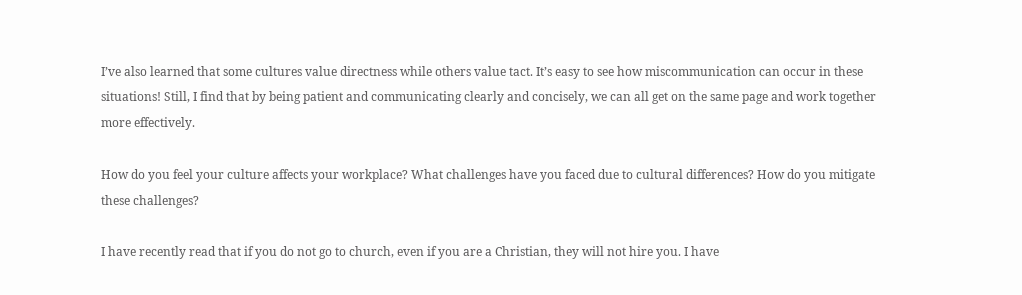I’ve also learned that some cultures value directness while others value tact. It’s easy to see how miscommunication can occur in these situations! Still, I find that by being patient and communicating clearly and concisely, we can all get on the same page and work together more effectively.

How do you feel your culture affects your workplace? What challenges have you faced due to cultural differences? How do you mitigate these challenges?

I have recently read that if you do not go to church, even if you are a Christian, they will not hire you. I have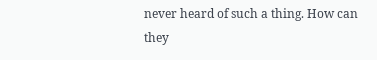never heard of such a thing. How can they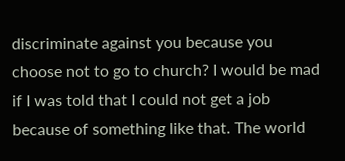discriminate against you because you choose not to go to church? I would be mad if I was told that I could not get a job because of something like that. The world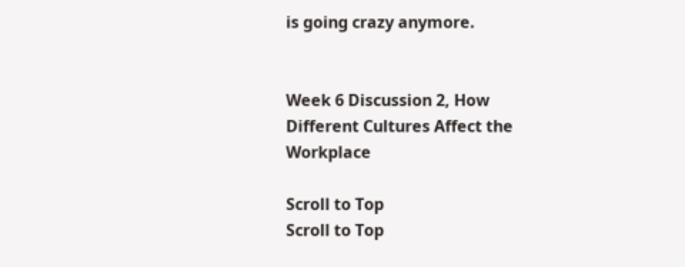is going crazy anymore.


Week 6 Discussion 2, How Different Cultures Affect the Workplace

Scroll to Top
Scroll to Top